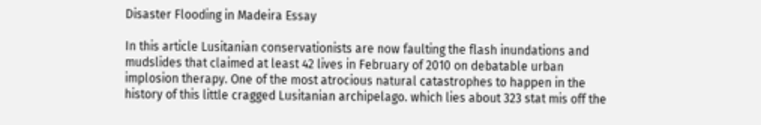Disaster Flooding in Madeira Essay

In this article Lusitanian conservationists are now faulting the flash inundations and mudslides that claimed at least 42 lives in February of 2010 on debatable urban implosion therapy. One of the most atrocious natural catastrophes to happen in the history of this little cragged Lusitanian archipelago. which lies about 323 stat mis off the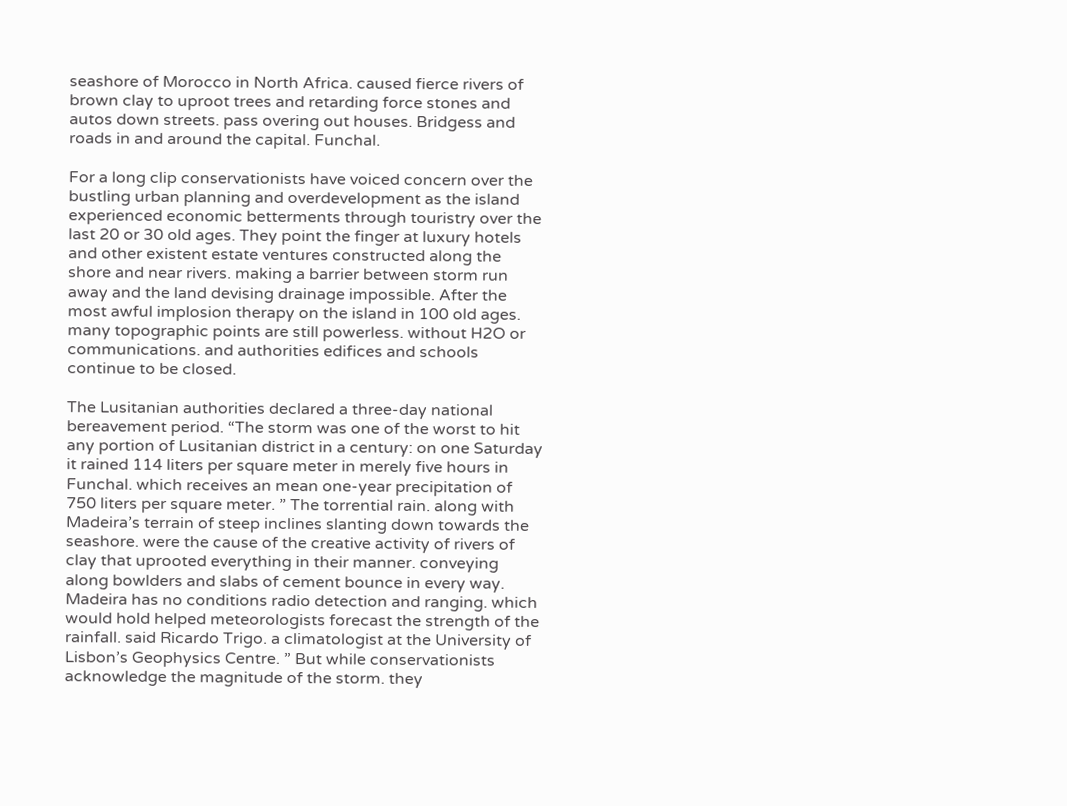seashore of Morocco in North Africa. caused fierce rivers of brown clay to uproot trees and retarding force stones and autos down streets. pass overing out houses. Bridgess and roads in and around the capital. Funchal.

For a long clip conservationists have voiced concern over the bustling urban planning and overdevelopment as the island experienced economic betterments through touristry over the last 20 or 30 old ages. They point the finger at luxury hotels and other existent estate ventures constructed along the shore and near rivers. making a barrier between storm run away and the land devising drainage impossible. After the most awful implosion therapy on the island in 100 old ages. many topographic points are still powerless. without H2O or communications. and authorities edifices and schools continue to be closed.

The Lusitanian authorities declared a three-day national bereavement period. “The storm was one of the worst to hit any portion of Lusitanian district in a century: on one Saturday it rained 114 liters per square meter in merely five hours in Funchal. which receives an mean one-year precipitation of 750 liters per square meter. ” The torrential rain. along with Madeira’s terrain of steep inclines slanting down towards the seashore. were the cause of the creative activity of rivers of clay that uprooted everything in their manner. conveying along bowlders and slabs of cement bounce in every way. Madeira has no conditions radio detection and ranging. which would hold helped meteorologists forecast the strength of the rainfall. said Ricardo Trigo. a climatologist at the University of Lisbon’s Geophysics Centre. ” But while conservationists acknowledge the magnitude of the storm. they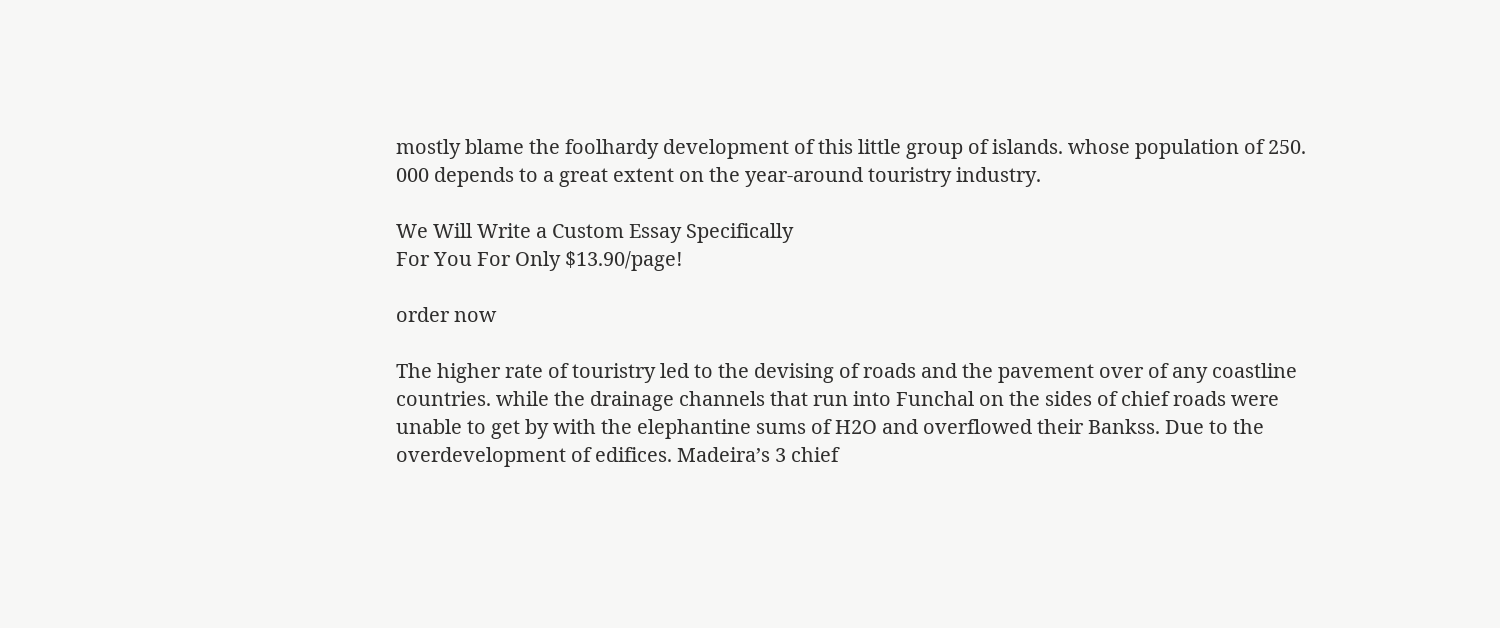mostly blame the foolhardy development of this little group of islands. whose population of 250. 000 depends to a great extent on the year-around touristry industry.

We Will Write a Custom Essay Specifically
For You For Only $13.90/page!

order now

The higher rate of touristry led to the devising of roads and the pavement over of any coastline countries. while the drainage channels that run into Funchal on the sides of chief roads were unable to get by with the elephantine sums of H2O and overflowed their Bankss. Due to the overdevelopment of edifices. Madeira’s 3 chief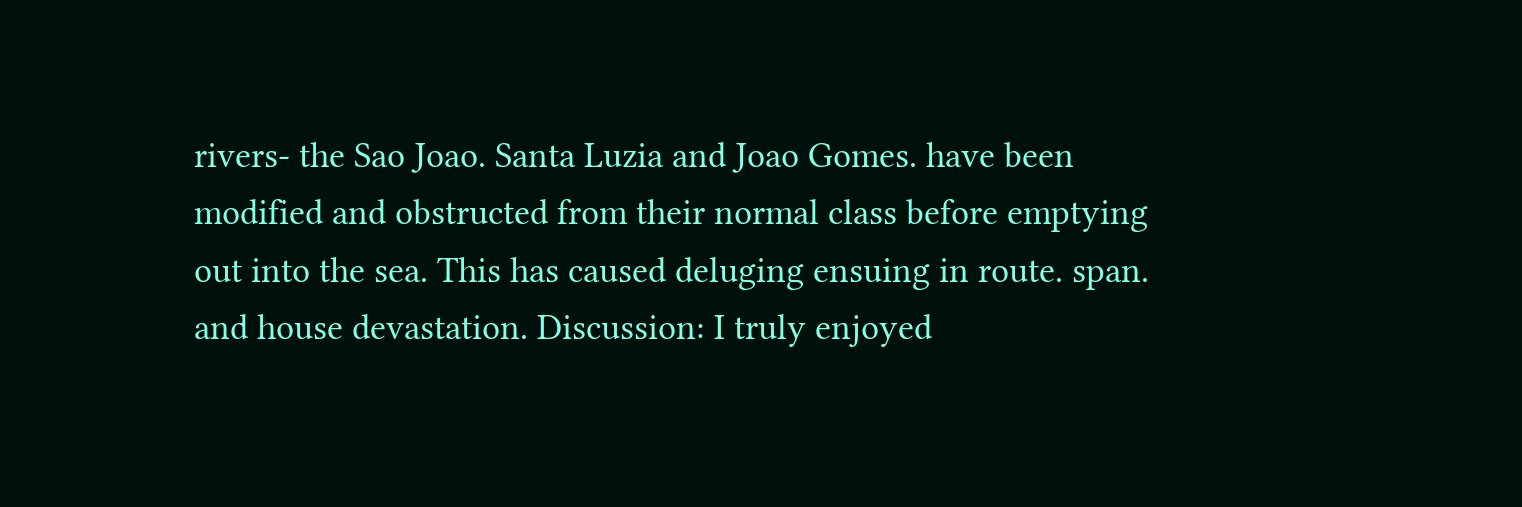rivers- the Sao Joao. Santa Luzia and Joao Gomes. have been modified and obstructed from their normal class before emptying out into the sea. This has caused deluging ensuing in route. span. and house devastation. Discussion: I truly enjoyed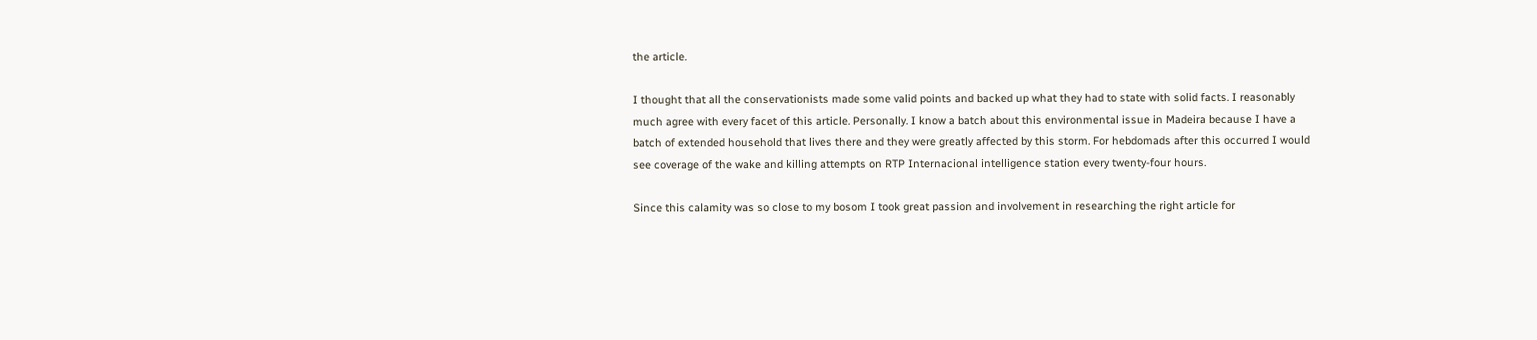the article.

I thought that all the conservationists made some valid points and backed up what they had to state with solid facts. I reasonably much agree with every facet of this article. Personally. I know a batch about this environmental issue in Madeira because I have a batch of extended household that lives there and they were greatly affected by this storm. For hebdomads after this occurred I would see coverage of the wake and killing attempts on RTP Internacional intelligence station every twenty-four hours.

Since this calamity was so close to my bosom I took great passion and involvement in researching the right article for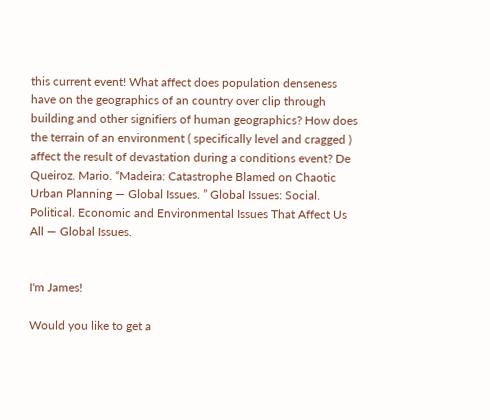this current event! What affect does population denseness have on the geographics of an country over clip through building and other signifiers of human geographics? How does the terrain of an environment ( specifically level and cragged ) affect the result of devastation during a conditions event? De Queiroz. Mario. “Madeira: Catastrophe Blamed on Chaotic Urban Planning — Global Issues. ” Global Issues: Social. Political. Economic and Environmental Issues That Affect Us All — Global Issues.


I'm James!

Would you like to get a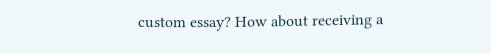custom essay? How about receiving a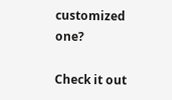customized one?

Check it out